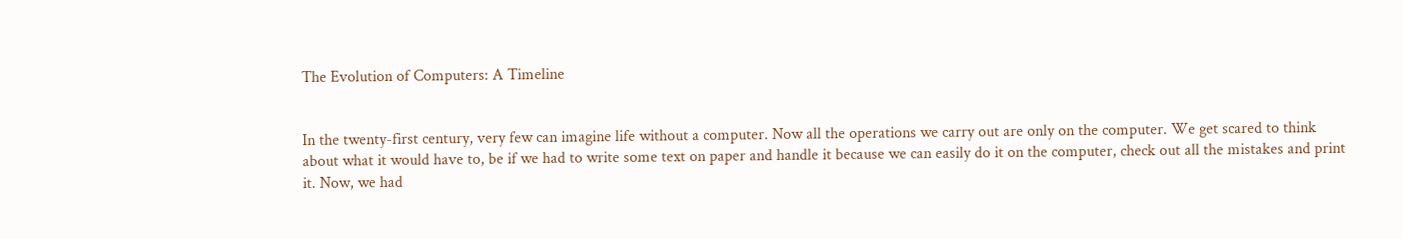The Evolution of Computers: A Timeline


In the twenty-first century, very few can imagine life without a computer. Now all the operations we carry out are only on the computer. We get scared to think about what it would have to, be if we had to write some text on paper and handle it because we can easily do it on the computer, check out all the mistakes and print it. Now, we had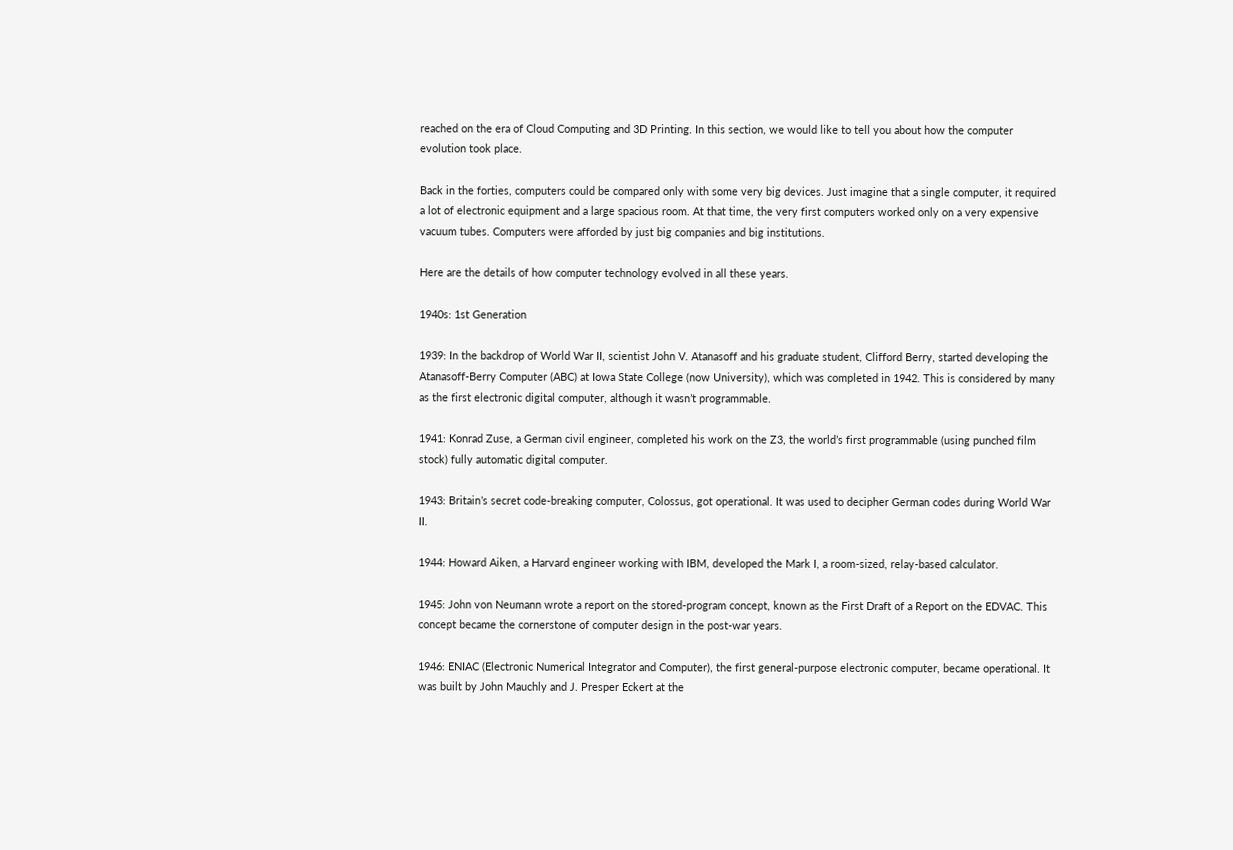reached on the era of Cloud Computing and 3D Printing. In this section, we would like to tell you about how the computer evolution took place.

Back in the forties, computers could be compared only with some very big devices. Just imagine that a single computer, it required a lot of electronic equipment and a large spacious room. At that time, the very first computers worked only on a very expensive vacuum tubes. Computers were afforded by just big companies and big institutions.

Here are the details of how computer technology evolved in all these years.

1940s: 1st Generation

1939: In the backdrop of World War II, scientist John V. Atanasoff and his graduate student, Clifford Berry, started developing the Atanasoff-Berry Computer (ABC) at Iowa State College (now University), which was completed in 1942. This is considered by many as the first electronic digital computer, although it wasn’t programmable.

1941: Konrad Zuse, a German civil engineer, completed his work on the Z3, the world’s first programmable (using punched film stock) fully automatic digital computer.

1943: Britain’s secret code-breaking computer, Colossus, got operational. It was used to decipher German codes during World War II.

1944: Howard Aiken, a Harvard engineer working with IBM, developed the Mark I, a room-sized, relay-based calculator.

1945: John von Neumann wrote a report on the stored-program concept, known as the First Draft of a Report on the EDVAC. This concept became the cornerstone of computer design in the post-war years.

1946: ENIAC (Electronic Numerical Integrator and Computer), the first general-purpose electronic computer, became operational. It was built by John Mauchly and J. Presper Eckert at the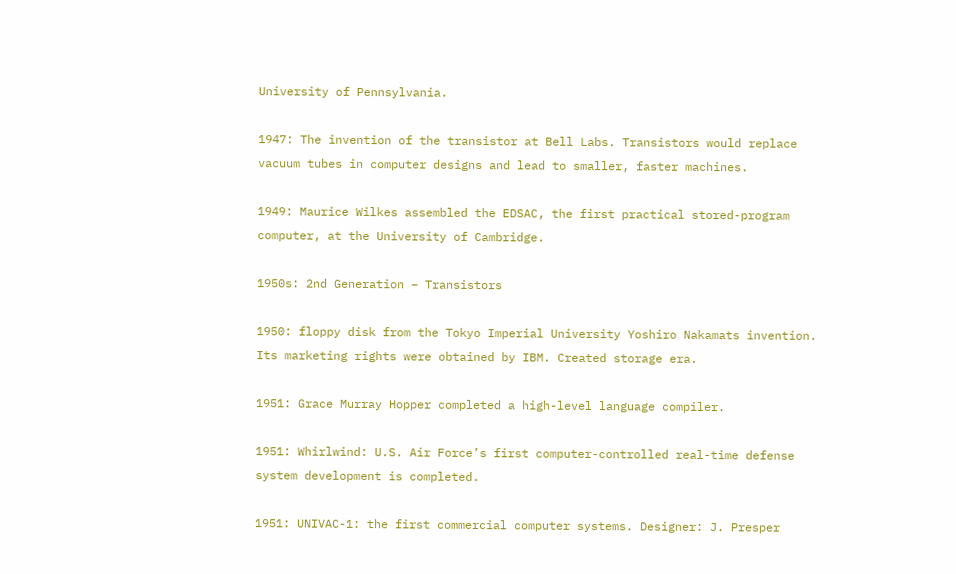University of Pennsylvania.

1947: The invention of the transistor at Bell Labs. Transistors would replace vacuum tubes in computer designs and lead to smaller, faster machines.

1949: Maurice Wilkes assembled the EDSAC, the first practical stored-program computer, at the University of Cambridge.

1950s: 2nd Generation – Transistors

1950: floppy disk from the Tokyo Imperial University Yoshiro Nakamats invention. Its marketing rights were obtained by IBM. Created storage era.

1951: Grace Murray Hopper completed a high-level language compiler.

1951: Whirlwind: U.S. Air Force’s first computer-controlled real-time defense system development is completed.

1951: UNIVAC-1: the first commercial computer systems. Designer: J. Presper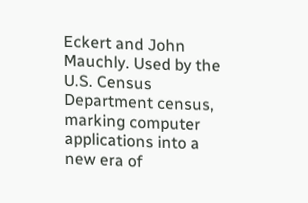Eckert and John Mauchly. Used by the U.S. Census Department census, marking computer applications into a new era of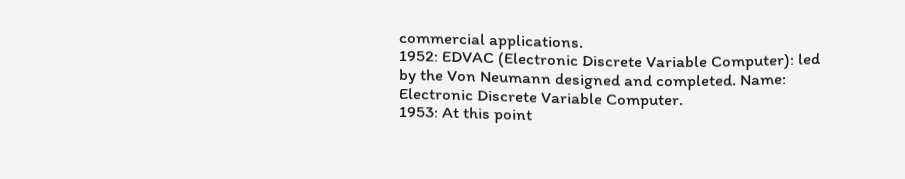commercial applications.
1952: EDVAC (Electronic Discrete Variable Computer): led by the Von Neumann designed and completed. Name: Electronic Discrete Variable Computer.
1953: At this point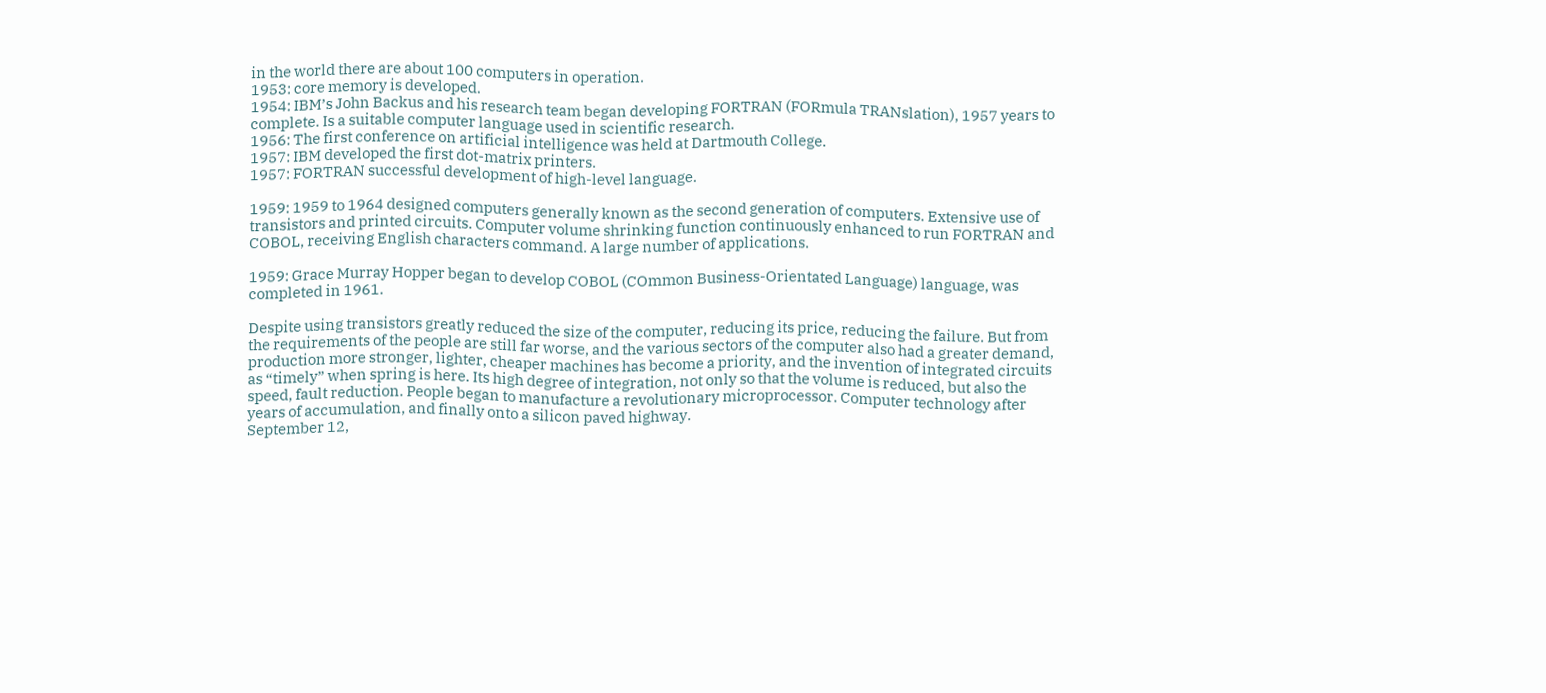in the world there are about 100 computers in operation.
1953: core memory is developed.
1954: IBM’s John Backus and his research team began developing FORTRAN (FORmula TRANslation), 1957 years to complete. Is a suitable computer language used in scientific research.
1956: The first conference on artificial intelligence was held at Dartmouth College.
1957: IBM developed the first dot-matrix printers.
1957: FORTRAN successful development of high-level language.

1959: 1959 to 1964 designed computers generally known as the second generation of computers. Extensive use of transistors and printed circuits. Computer volume shrinking function continuously enhanced to run FORTRAN and COBOL, receiving English characters command. A large number of applications.

1959: Grace Murray Hopper began to develop COBOL (COmmon Business-Orientated Language) language, was completed in 1961.

Despite using transistors greatly reduced the size of the computer, reducing its price, reducing the failure. But from the requirements of the people are still far worse, and the various sectors of the computer also had a greater demand, production more stronger, lighter, cheaper machines has become a priority, and the invention of integrated circuits as “timely” when spring is here. Its high degree of integration, not only so that the volume is reduced, but also the speed, fault reduction. People began to manufacture a revolutionary microprocessor. Computer technology after years of accumulation, and finally onto a silicon paved highway.
September 12,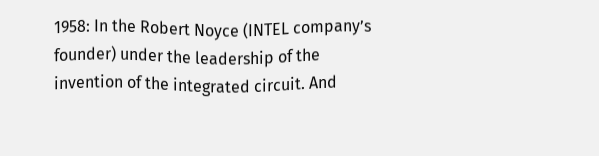1958: In the Robert Noyce (INTEL company’s founder) under the leadership of the invention of the integrated circuit. And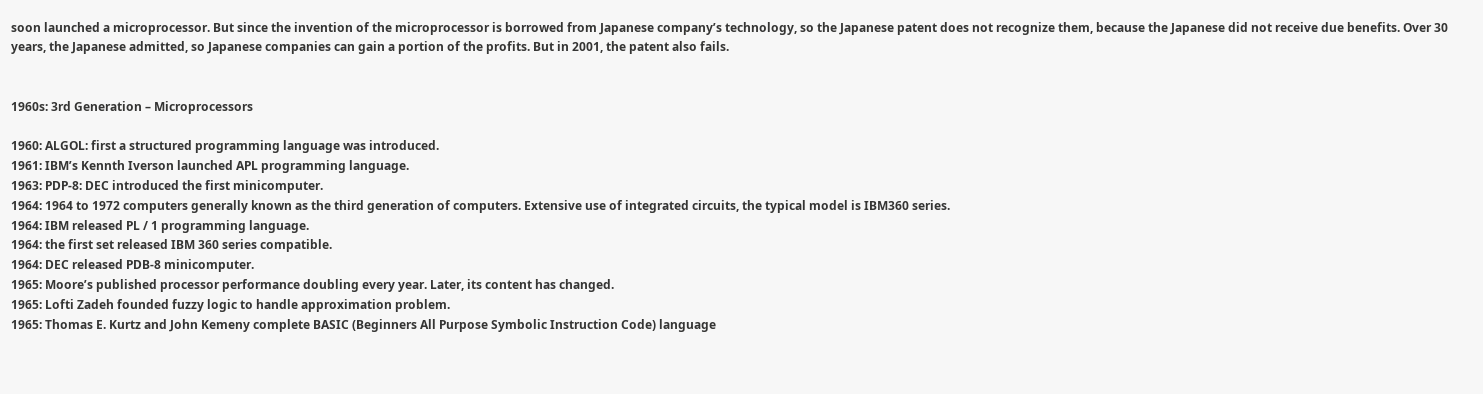soon launched a microprocessor. But since the invention of the microprocessor is borrowed from Japanese company’s technology, so the Japanese patent does not recognize them, because the Japanese did not receive due benefits. Over 30 years, the Japanese admitted, so Japanese companies can gain a portion of the profits. But in 2001, the patent also fails.


1960s: 3rd Generation – Microprocessors

1960: ALGOL: first a structured programming language was introduced.
1961: IBM’s Kennth Iverson launched APL programming language.
1963: PDP-8: DEC introduced the first minicomputer.
1964: 1964 to 1972 computers generally known as the third generation of computers. Extensive use of integrated circuits, the typical model is IBM360 series.
1964: IBM released PL / 1 programming language.
1964: the first set released IBM 360 series compatible.
1964: DEC released PDB-8 minicomputer.
1965: Moore’s published processor performance doubling every year. Later, its content has changed.
1965: Lofti Zadeh founded fuzzy logic to handle approximation problem.
1965: Thomas E. Kurtz and John Kemeny complete BASIC (Beginners All Purpose Symbolic Instruction Code) language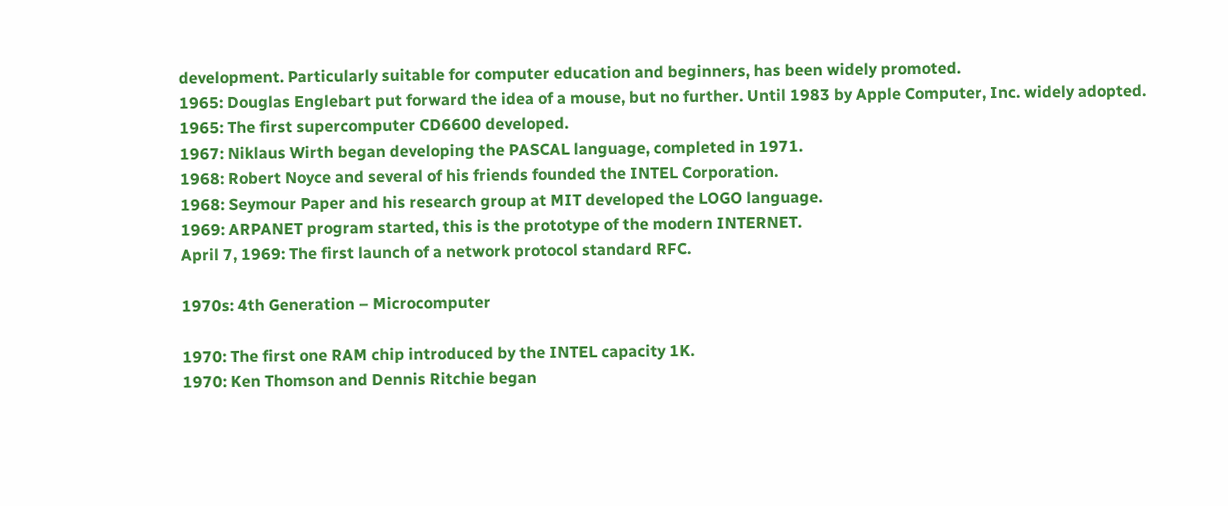development. Particularly suitable for computer education and beginners, has been widely promoted.
1965: Douglas Englebart put forward the idea of a mouse, but no further. Until 1983 by Apple Computer, Inc. widely adopted.
1965: The first supercomputer CD6600 developed.
1967: Niklaus Wirth began developing the PASCAL language, completed in 1971.
1968: Robert Noyce and several of his friends founded the INTEL Corporation.
1968: Seymour Paper and his research group at MIT developed the LOGO language.
1969: ARPANET program started, this is the prototype of the modern INTERNET.
April 7, 1969: The first launch of a network protocol standard RFC.

1970s: 4th Generation – Microcomputer

1970: The first one RAM chip introduced by the INTEL capacity 1K.
1970: Ken Thomson and Dennis Ritchie began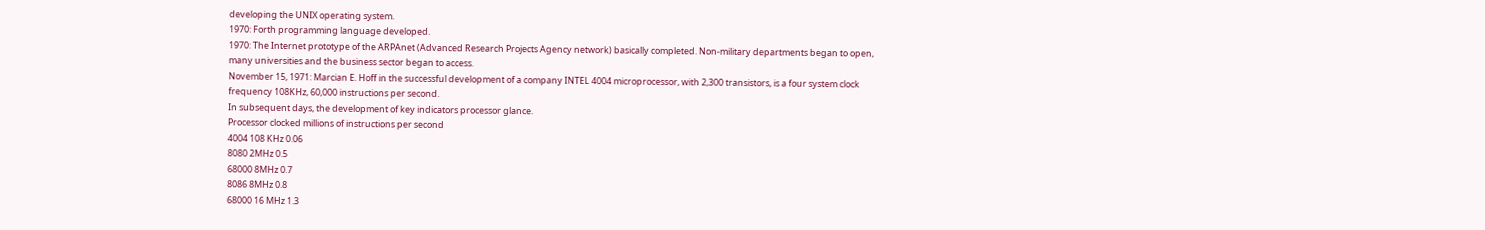developing the UNIX operating system.
1970: Forth programming language developed.
1970: The Internet prototype of the ARPAnet (Advanced Research Projects Agency network) basically completed. Non-military departments began to open, many universities and the business sector began to access.
November 15, 1971: Marcian E. Hoff in the successful development of a company INTEL 4004 microprocessor, with 2,300 transistors, is a four system clock frequency 108KHz, 60,000 instructions per second.
In subsequent days, the development of key indicators processor glance.
Processor clocked millions of instructions per second
4004 108 KHz 0.06
8080 2MHz 0.5
68000 8MHz 0.7
8086 8MHz 0.8
68000 16 MHz 1.3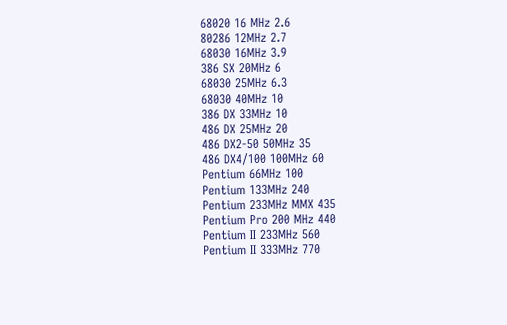68020 16 MHz 2.6
80286 12MHz 2.7
68030 16MHz 3.9
386 SX 20MHz 6
68030 25MHz 6.3
68030 40MHz 10
386 DX 33MHz 10
486 DX 25MHz 20
486 DX2-50 50MHz 35
486 DX4/100 100MHz 60
Pentium 66MHz 100
Pentium 133MHz 240
Pentium 233MHz MMX 435
Pentium Pro 200 MHz 440
Pentium II 233MHz 560
Pentium II 333MHz 770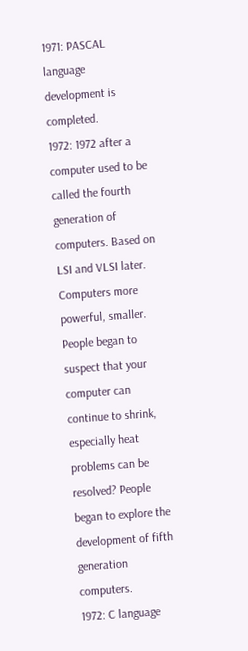1971: PASCAL language development is completed.
1972: 1972 after a computer used to be called the fourth generation of computers. Based on LSI and VLSI later. Computers more powerful, smaller. People began to suspect that your computer can continue to shrink, especially heat problems can be resolved? People began to explore the development of fifth generation computers.
1972: C language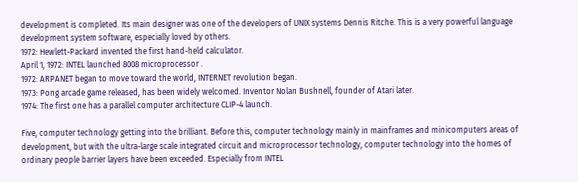development is completed. Its main designer was one of the developers of UNIX systems Dennis Ritche. This is a very powerful language development system software, especially loved by others.
1972: Hewlett-Packard invented the first hand-held calculator.
April 1, 1972: INTEL launched 8008 microprocessor .
1972: ARPANET began to move toward the world, INTERNET revolution began.
1973: Pong arcade game released, has been widely welcomed. Inventor Nolan Bushnell, founder of Atari later.
1974: The first one has a parallel computer architecture CLIP-4 launch.

Five, computer technology getting into the brilliant. Before this, computer technology mainly in mainframes and minicomputers areas of development, but with the ultra-large scale integrated circuit and microprocessor technology, computer technology into the homes of ordinary people barrier layers have been exceeded. Especially from INTEL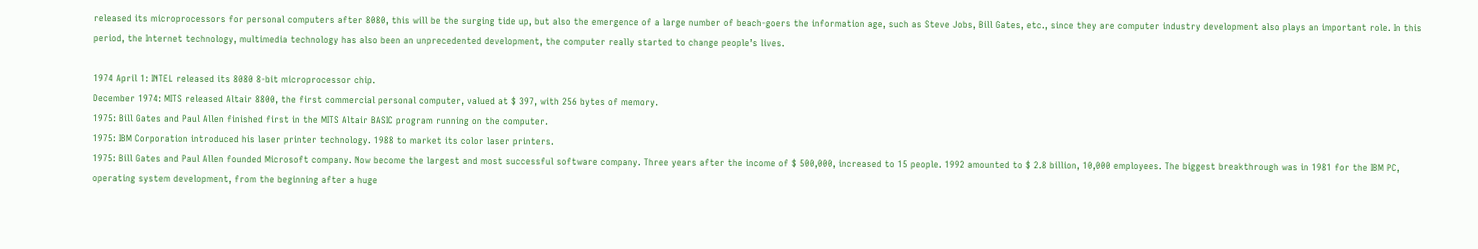released its microprocessors for personal computers after 8080, this will be the surging tide up, but also the emergence of a large number of beach-goers the information age, such as Steve Jobs, Bill Gates, etc., since they are computer industry development also plays an important role. In this period, the Internet technology, multimedia technology has also been an unprecedented development, the computer really started to change people’s lives.

1974 April 1: INTEL released its 8080 8-bit microprocessor chip.
December 1974: MITS released Altair 8800, the first commercial personal computer, valued at $ 397, with 256 bytes of memory.
1975: Bill Gates and Paul Allen finished first in the MITS Altair BASIC program running on the computer.
1975: IBM Corporation introduced his laser printer technology. 1988 to market its color laser printers.
1975: Bill Gates and Paul Allen founded Microsoft company. Now become the largest and most successful software company. Three years after the income of $ 500,000, increased to 15 people. 1992 amounted to $ 2.8 billion, 10,000 employees. The biggest breakthrough was in 1981 for the IBM PC, operating system development, from the beginning after a huge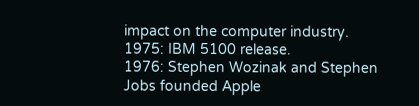impact on the computer industry.
1975: IBM 5100 release.
1976: Stephen Wozinak and Stephen Jobs founded Apple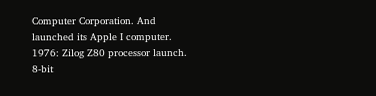Computer Corporation. And launched its Apple I computer.
1976: Zilog Z80 processor launch. 8-bit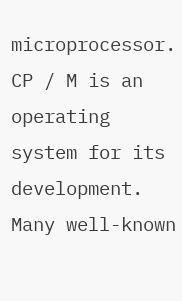microprocessor. CP / M is an operating system for its development. Many well-known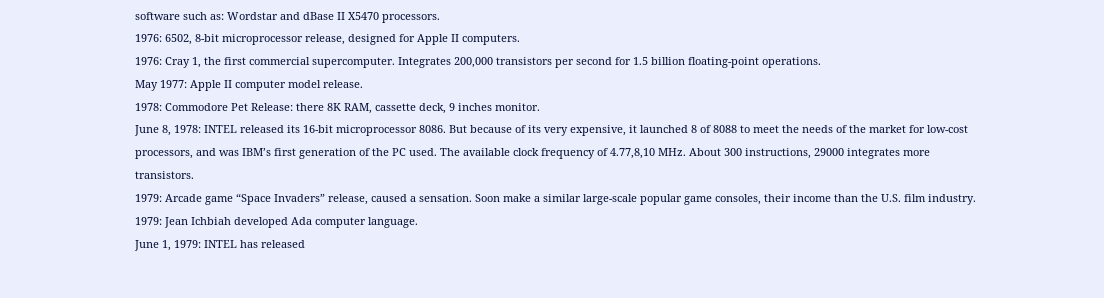software such as: Wordstar and dBase II X5470 processors.
1976: 6502, 8-bit microprocessor release, designed for Apple II computers.
1976: Cray 1, the first commercial supercomputer. Integrates 200,000 transistors per second for 1.5 billion floating-point operations.
May 1977: Apple II computer model release.
1978: Commodore Pet Release: there 8K RAM, cassette deck, 9 inches monitor.
June 8, 1978: INTEL released its 16-bit microprocessor 8086. But because of its very expensive, it launched 8 of 8088 to meet the needs of the market for low-cost processors, and was IBM’s first generation of the PC used. The available clock frequency of 4.77,8,10 MHz. About 300 instructions, 29000 integrates more transistors.
1979: Arcade game “Space Invaders” release, caused a sensation. Soon make a similar large-scale popular game consoles, their income than the U.S. film industry.
1979: Jean Ichbiah developed Ada computer language.
June 1, 1979: INTEL has released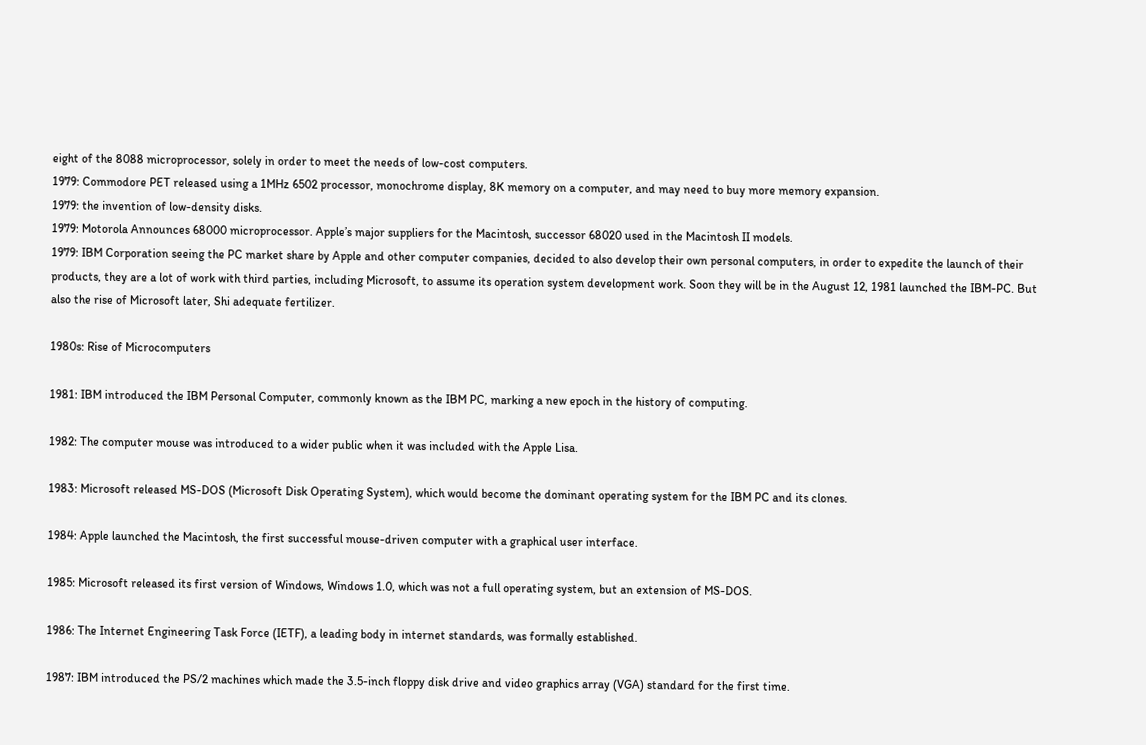eight of the 8088 microprocessor, solely in order to meet the needs of low-cost computers.
1979: Commodore PET released using a 1MHz 6502 processor, monochrome display, 8K memory on a computer, and may need to buy more memory expansion.
1979: the invention of low-density disks.
1979: Motorola Announces 68000 microprocessor. Apple’s major suppliers for the Macintosh, successor 68020 used in the Macintosh II models.
1979: IBM Corporation seeing the PC market share by Apple and other computer companies, decided to also develop their own personal computers, in order to expedite the launch of their products, they are a lot of work with third parties, including Microsoft, to assume its operation system development work. Soon they will be in the August 12, 1981 launched the IBM-PC. But also the rise of Microsoft later, Shi adequate fertilizer.

1980s: Rise of Microcomputers

1981: IBM introduced the IBM Personal Computer, commonly known as the IBM PC, marking a new epoch in the history of computing.

1982: The computer mouse was introduced to a wider public when it was included with the Apple Lisa.

1983: Microsoft released MS-DOS (Microsoft Disk Operating System), which would become the dominant operating system for the IBM PC and its clones.

1984: Apple launched the Macintosh, the first successful mouse-driven computer with a graphical user interface.

1985: Microsoft released its first version of Windows, Windows 1.0, which was not a full operating system, but an extension of MS-DOS.

1986: The Internet Engineering Task Force (IETF), a leading body in internet standards, was formally established.

1987: IBM introduced the PS/2 machines which made the 3.5-inch floppy disk drive and video graphics array (VGA) standard for the first time.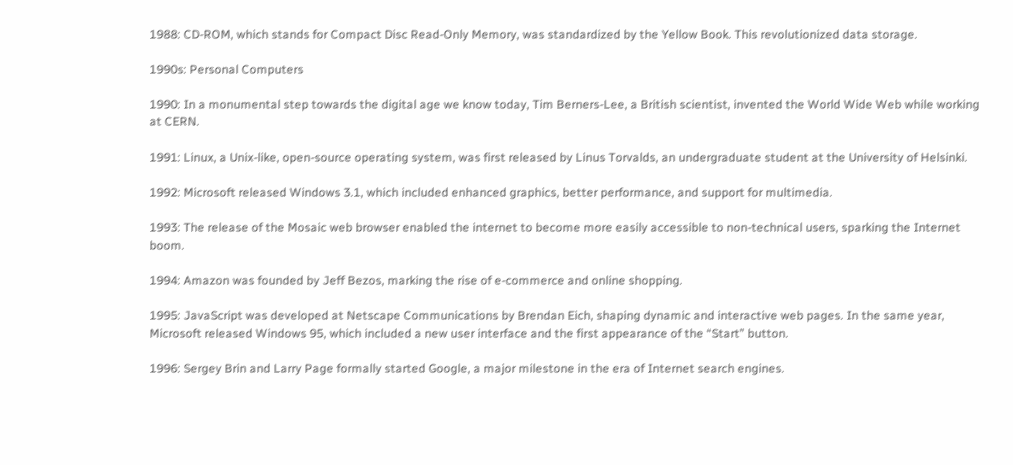1988: CD-ROM, which stands for Compact Disc Read-Only Memory, was standardized by the Yellow Book. This revolutionized data storage.

1990s: Personal Computers

1990: In a monumental step towards the digital age we know today, Tim Berners-Lee, a British scientist, invented the World Wide Web while working at CERN.

1991: Linux, a Unix-like, open-source operating system, was first released by Linus Torvalds, an undergraduate student at the University of Helsinki.

1992: Microsoft released Windows 3.1, which included enhanced graphics, better performance, and support for multimedia.

1993: The release of the Mosaic web browser enabled the internet to become more easily accessible to non-technical users, sparking the Internet boom.

1994: Amazon was founded by Jeff Bezos, marking the rise of e-commerce and online shopping.

1995: JavaScript was developed at Netscape Communications by Brendan Eich, shaping dynamic and interactive web pages. In the same year, Microsoft released Windows 95, which included a new user interface and the first appearance of the “Start” button.

1996: Sergey Brin and Larry Page formally started Google, a major milestone in the era of Internet search engines.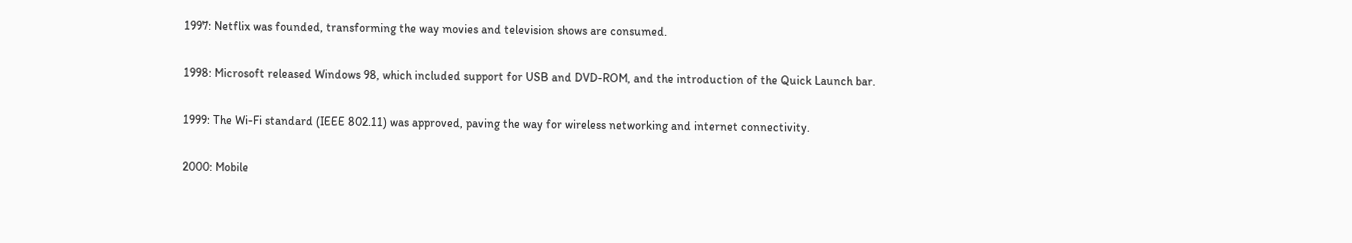1997: Netflix was founded, transforming the way movies and television shows are consumed.

1998: Microsoft released Windows 98, which included support for USB and DVD-ROM, and the introduction of the Quick Launch bar.

1999: The Wi-Fi standard (IEEE 802.11) was approved, paving the way for wireless networking and internet connectivity.

2000: Mobile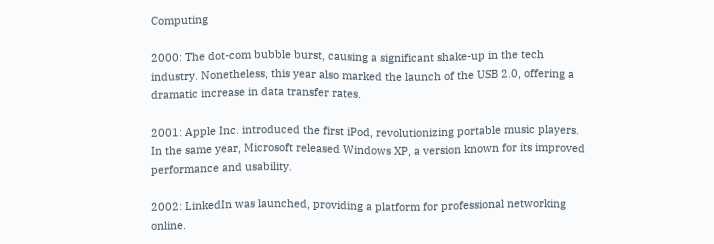Computing

2000: The dot-com bubble burst, causing a significant shake-up in the tech industry. Nonetheless, this year also marked the launch of the USB 2.0, offering a dramatic increase in data transfer rates.

2001: Apple Inc. introduced the first iPod, revolutionizing portable music players. In the same year, Microsoft released Windows XP, a version known for its improved performance and usability.

2002: LinkedIn was launched, providing a platform for professional networking online.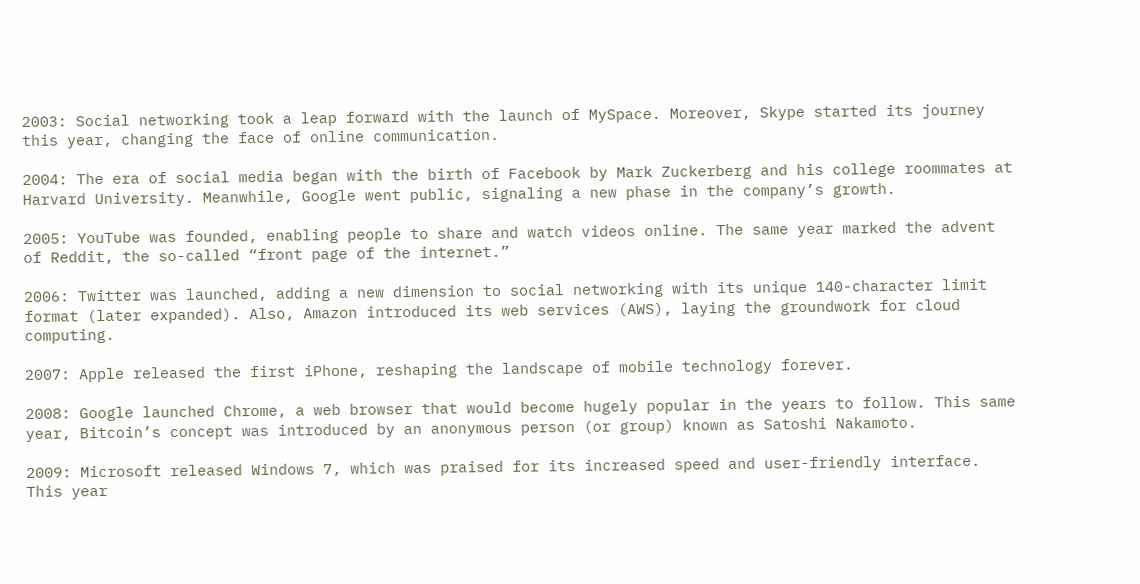2003: Social networking took a leap forward with the launch of MySpace. Moreover, Skype started its journey this year, changing the face of online communication.

2004: The era of social media began with the birth of Facebook by Mark Zuckerberg and his college roommates at Harvard University. Meanwhile, Google went public, signaling a new phase in the company’s growth.

2005: YouTube was founded, enabling people to share and watch videos online. The same year marked the advent of Reddit, the so-called “front page of the internet.”

2006: Twitter was launched, adding a new dimension to social networking with its unique 140-character limit format (later expanded). Also, Amazon introduced its web services (AWS), laying the groundwork for cloud computing.

2007: Apple released the first iPhone, reshaping the landscape of mobile technology forever.

2008: Google launched Chrome, a web browser that would become hugely popular in the years to follow. This same year, Bitcoin’s concept was introduced by an anonymous person (or group) known as Satoshi Nakamoto.

2009: Microsoft released Windows 7, which was praised for its increased speed and user-friendly interface. This year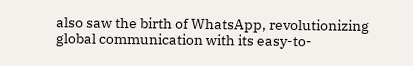also saw the birth of WhatsApp, revolutionizing global communication with its easy-to-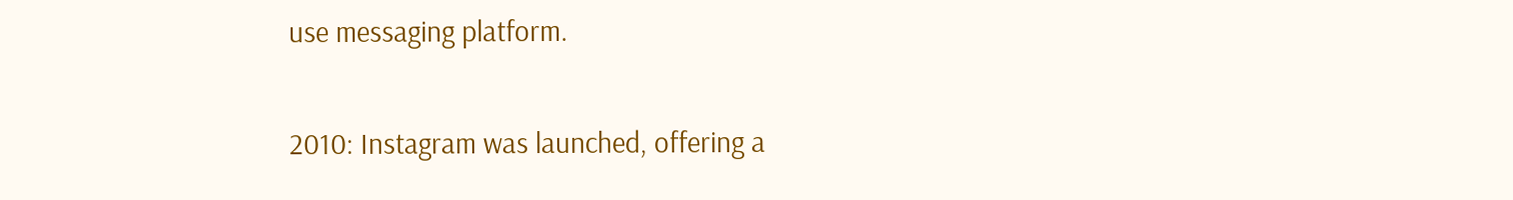use messaging platform.

2010: Instagram was launched, offering a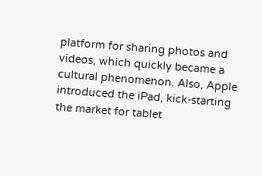platform for sharing photos and videos, which quickly became a cultural phenomenon. Also, Apple introduced the iPad, kick-starting the market for tablet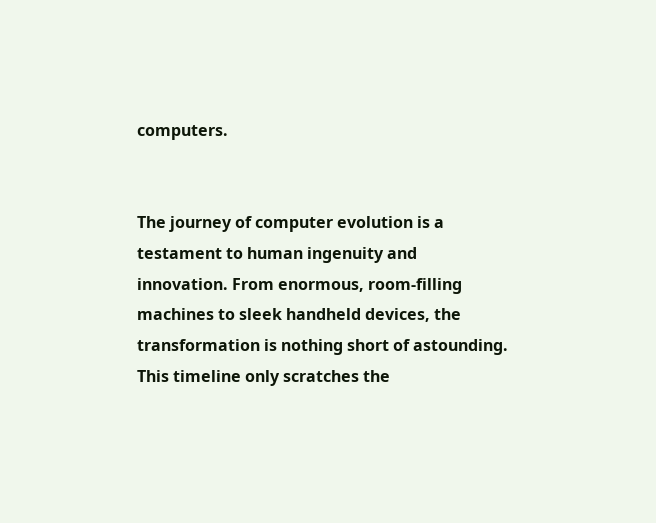computers.


The journey of computer evolution is a testament to human ingenuity and innovation. From enormous, room-filling machines to sleek handheld devices, the transformation is nothing short of astounding. This timeline only scratches the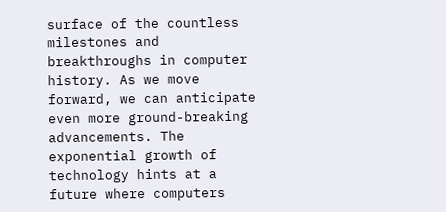surface of the countless milestones and breakthroughs in computer history. As we move forward, we can anticipate even more ground-breaking advancements. The exponential growth of technology hints at a future where computers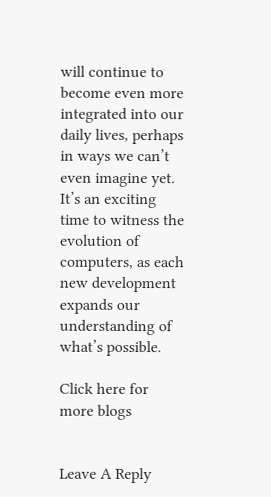will continue to become even more integrated into our daily lives, perhaps in ways we can’t even imagine yet. It’s an exciting time to witness the evolution of computers, as each new development expands our understanding of what’s possible.

Click here for more blogs


Leave A Reply